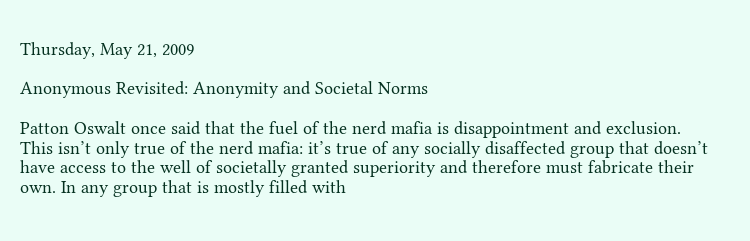Thursday, May 21, 2009

Anonymous Revisited: Anonymity and Societal Norms

Patton Oswalt once said that the fuel of the nerd mafia is disappointment and exclusion. This isn’t only true of the nerd mafia: it’s true of any socially disaffected group that doesn’t have access to the well of societally granted superiority and therefore must fabricate their own. In any group that is mostly filled with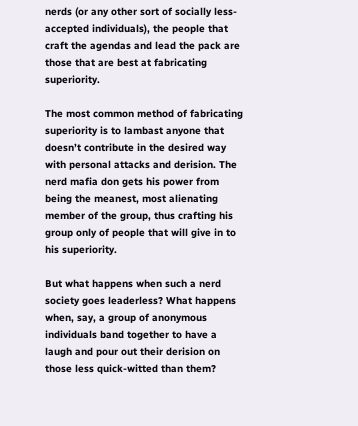nerds (or any other sort of socially less-accepted individuals), the people that craft the agendas and lead the pack are those that are best at fabricating superiority.

The most common method of fabricating superiority is to lambast anyone that doesn’t contribute in the desired way with personal attacks and derision. The nerd mafia don gets his power from being the meanest, most alienating member of the group, thus crafting his group only of people that will give in to his superiority.

But what happens when such a nerd society goes leaderless? What happens when, say, a group of anonymous individuals band together to have a laugh and pour out their derision on those less quick-witted than them?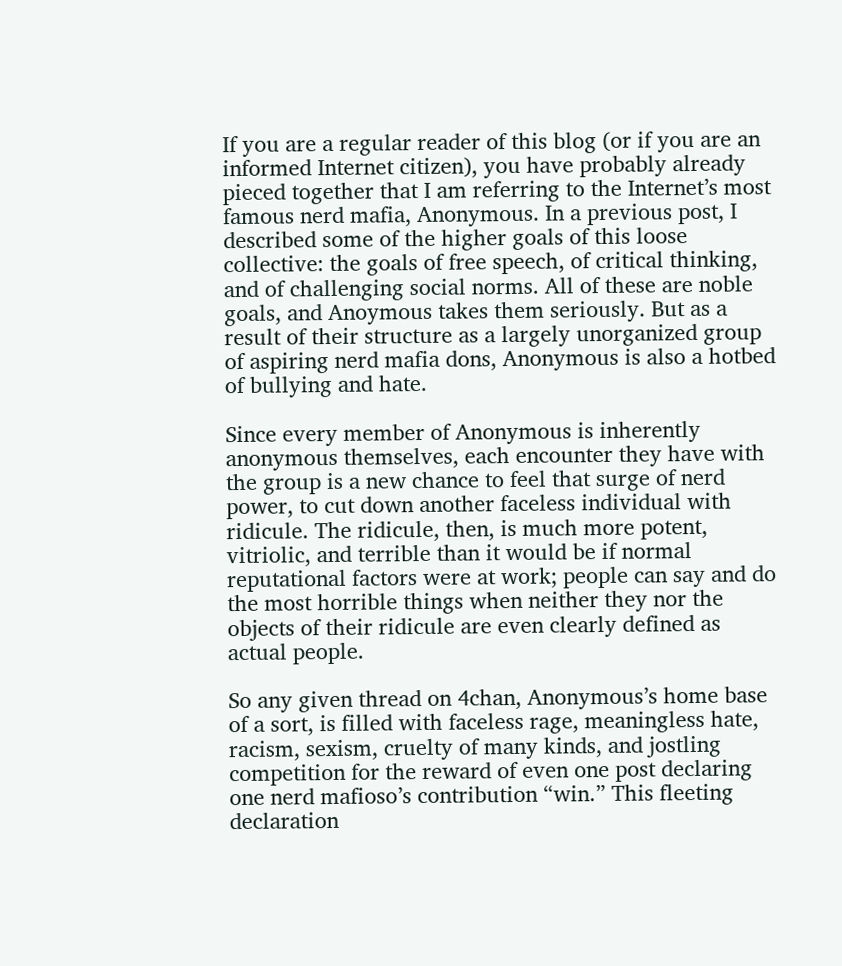If you are a regular reader of this blog (or if you are an informed Internet citizen), you have probably already pieced together that I am referring to the Internet’s most famous nerd mafia, Anonymous. In a previous post, I described some of the higher goals of this loose collective: the goals of free speech, of critical thinking, and of challenging social norms. All of these are noble goals, and Anoymous takes them seriously. But as a result of their structure as a largely unorganized group of aspiring nerd mafia dons, Anonymous is also a hotbed of bullying and hate.

Since every member of Anonymous is inherently anonymous themselves, each encounter they have with the group is a new chance to feel that surge of nerd power, to cut down another faceless individual with ridicule. The ridicule, then, is much more potent, vitriolic, and terrible than it would be if normal reputational factors were at work; people can say and do the most horrible things when neither they nor the objects of their ridicule are even clearly defined as actual people.

So any given thread on 4chan, Anonymous’s home base of a sort, is filled with faceless rage, meaningless hate, racism, sexism, cruelty of many kinds, and jostling competition for the reward of even one post declaring one nerd mafioso’s contribution “win.” This fleeting declaration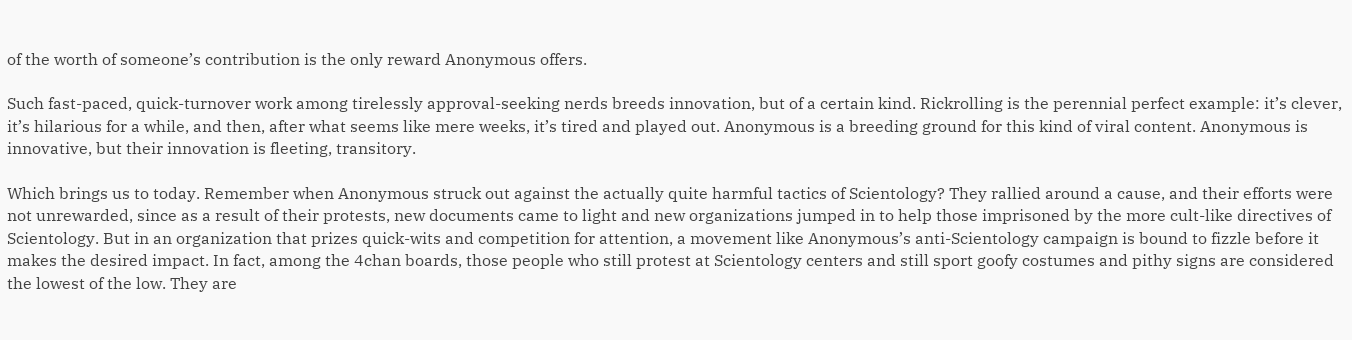of the worth of someone’s contribution is the only reward Anonymous offers.

Such fast-paced, quick-turnover work among tirelessly approval-seeking nerds breeds innovation, but of a certain kind. Rickrolling is the perennial perfect example: it’s clever, it’s hilarious for a while, and then, after what seems like mere weeks, it’s tired and played out. Anonymous is a breeding ground for this kind of viral content. Anonymous is innovative, but their innovation is fleeting, transitory.

Which brings us to today. Remember when Anonymous struck out against the actually quite harmful tactics of Scientology? They rallied around a cause, and their efforts were not unrewarded, since as a result of their protests, new documents came to light and new organizations jumped in to help those imprisoned by the more cult-like directives of Scientology. But in an organization that prizes quick-wits and competition for attention, a movement like Anonymous’s anti-Scientology campaign is bound to fizzle before it makes the desired impact. In fact, among the 4chan boards, those people who still protest at Scientology centers and still sport goofy costumes and pithy signs are considered the lowest of the low. They are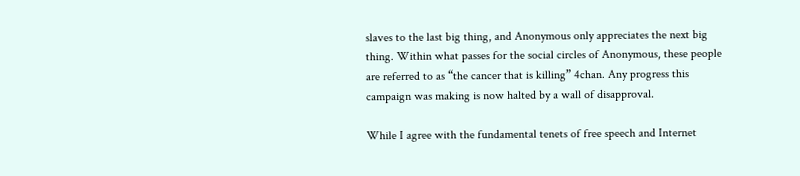slaves to the last big thing, and Anonymous only appreciates the next big thing. Within what passes for the social circles of Anonymous, these people are referred to as “the cancer that is killing” 4chan. Any progress this campaign was making is now halted by a wall of disapproval.

While I agree with the fundamental tenets of free speech and Internet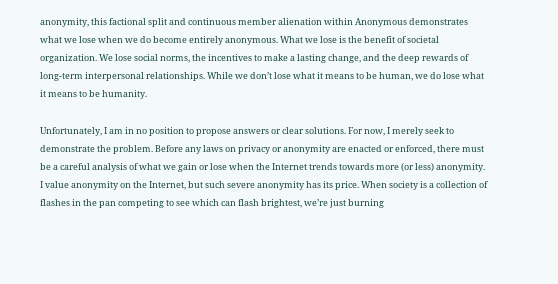anonymity, this factional split and continuous member alienation within Anonymous demonstrates what we lose when we do become entirely anonymous. What we lose is the benefit of societal organization. We lose social norms, the incentives to make a lasting change, and the deep rewards of long-term interpersonal relationships. While we don’t lose what it means to be human, we do lose what it means to be humanity.

Unfortunately, I am in no position to propose answers or clear solutions. For now, I merely seek to demonstrate the problem. Before any laws on privacy or anonymity are enacted or enforced, there must be a careful analysis of what we gain or lose when the Internet trends towards more (or less) anonymity. I value anonymity on the Internet, but such severe anonymity has its price. When society is a collection of flashes in the pan competing to see which can flash brightest, we’re just burning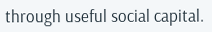through useful social capital.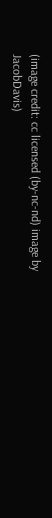(image credit: cc licensed (by-nc-nd) image by JacobDavis)